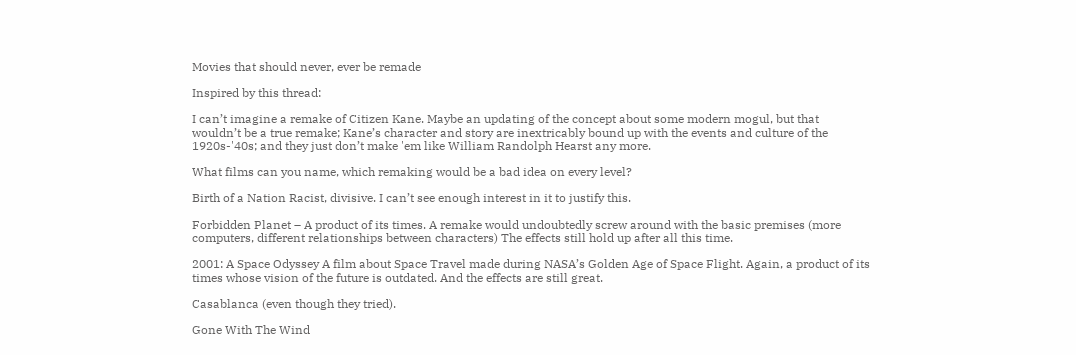Movies that should never, ever be remade

Inspired by this thread:

I can’t imagine a remake of Citizen Kane. Maybe an updating of the concept about some modern mogul, but that wouldn’t be a true remake; Kane’s character and story are inextricably bound up with the events and culture of the 1920s-'40s; and they just don’t make 'em like William Randolph Hearst any more.

What films can you name, which remaking would be a bad idea on every level?

Birth of a Nation Racist, divisive. I can’t see enough interest in it to justify this.

Forbidden Planet – A product of its times. A remake would undoubtedly screw around with the basic premises (more computers, different relationships between characters) The effects still hold up after all this time.

2001: A Space Odyssey A film about Space Travel made during NASA’s Golden Age of Space Flight. Again, a product of its times whose vision of the future is outdated. And the effects are still great.

Casablanca (even though they tried).

Gone With The Wind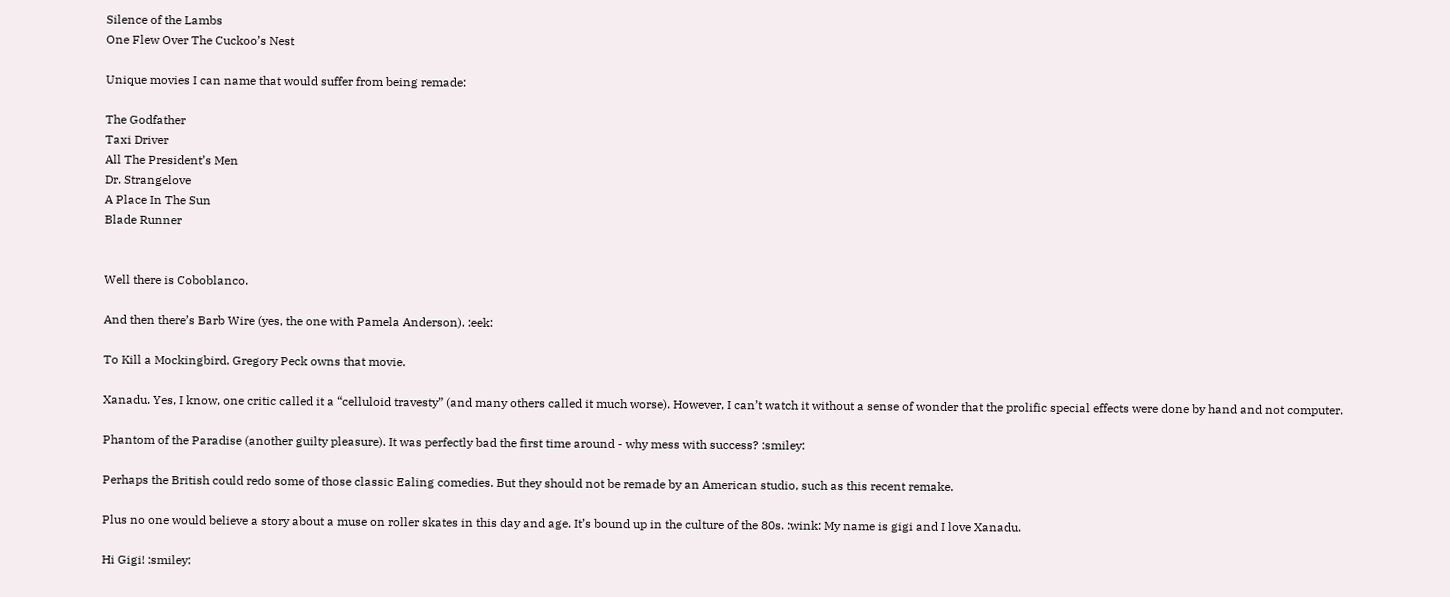Silence of the Lambs
One Flew Over The Cuckoo’s Nest

Unique movies I can name that would suffer from being remade:

The Godfather
Taxi Driver
All The President’s Men
Dr. Strangelove
A Place In The Sun
Blade Runner


Well there is Coboblanco.

And then there’s Barb Wire (yes, the one with Pamela Anderson). :eek:

To Kill a Mockingbird. Gregory Peck owns that movie.

Xanadu. Yes, I know, one critic called it a “celluloid travesty” (and many others called it much worse). However, I can’t watch it without a sense of wonder that the prolific special effects were done by hand and not computer.

Phantom of the Paradise (another guilty pleasure). It was perfectly bad the first time around - why mess with success? :smiley:

Perhaps the British could redo some of those classic Ealing comedies. But they should not be remade by an American studio, such as this recent remake.

Plus no one would believe a story about a muse on roller skates in this day and age. It’s bound up in the culture of the 80s. :wink: My name is gigi and I love Xanadu.

Hi Gigi! :smiley: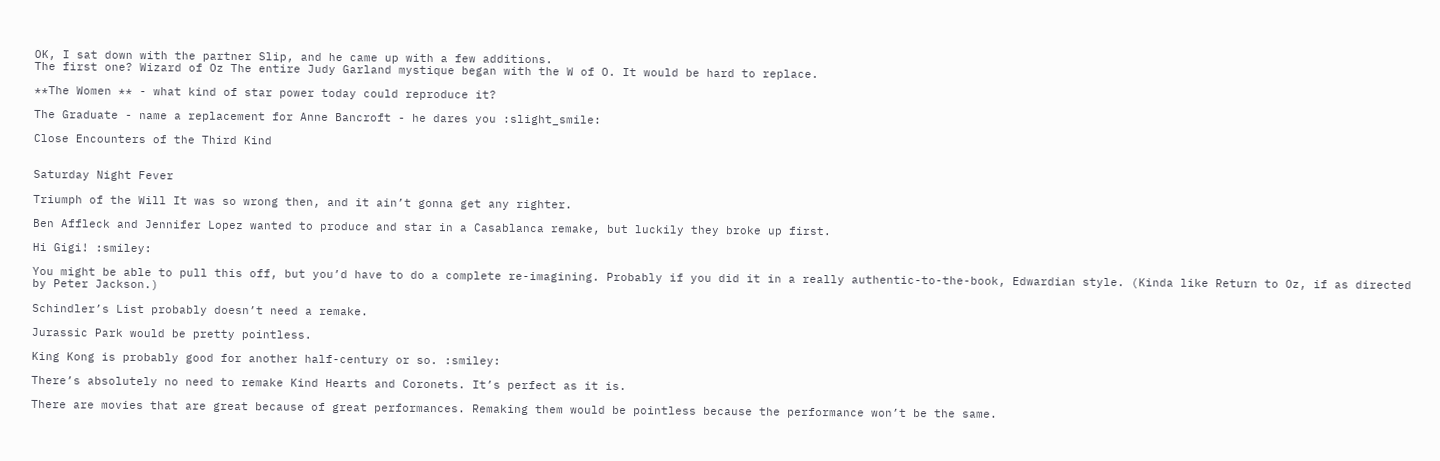OK, I sat down with the partner Slip, and he came up with a few additions.
The first one? Wizard of Oz The entire Judy Garland mystique began with the W of O. It would be hard to replace.

**The Women ** - what kind of star power today could reproduce it?

The Graduate - name a replacement for Anne Bancroft - he dares you :slight_smile:

Close Encounters of the Third Kind


Saturday Night Fever

Triumph of the Will It was so wrong then, and it ain’t gonna get any righter.

Ben Affleck and Jennifer Lopez wanted to produce and star in a Casablanca remake, but luckily they broke up first.

Hi Gigi! :smiley:

You might be able to pull this off, but you’d have to do a complete re-imagining. Probably if you did it in a really authentic-to-the-book, Edwardian style. (Kinda like Return to Oz, if as directed by Peter Jackson.)

Schindler’s List probably doesn’t need a remake.

Jurassic Park would be pretty pointless.

King Kong is probably good for another half-century or so. :smiley:

There’s absolutely no need to remake Kind Hearts and Coronets. It’s perfect as it is.

There are movies that are great because of great performances. Remaking them would be pointless because the performance won’t be the same.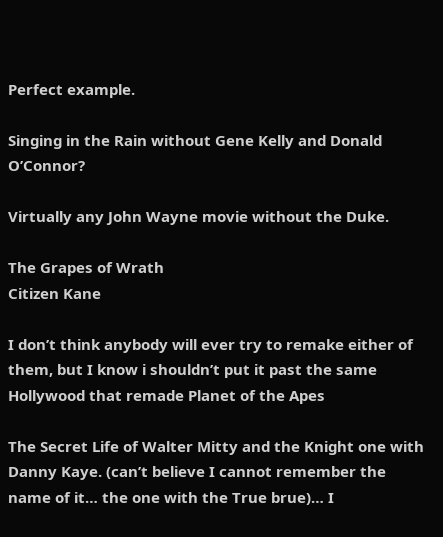Perfect example.

Singing in the Rain without Gene Kelly and Donald O’Connor?

Virtually any John Wayne movie without the Duke.

The Grapes of Wrath
Citizen Kane

I don’t think anybody will ever try to remake either of them, but I know i shouldn’t put it past the same Hollywood that remade Planet of the Apes

The Secret Life of Walter Mitty and the Knight one with Danny Kaye. (can’t believe I cannot remember the name of it… the one with the True brue)… I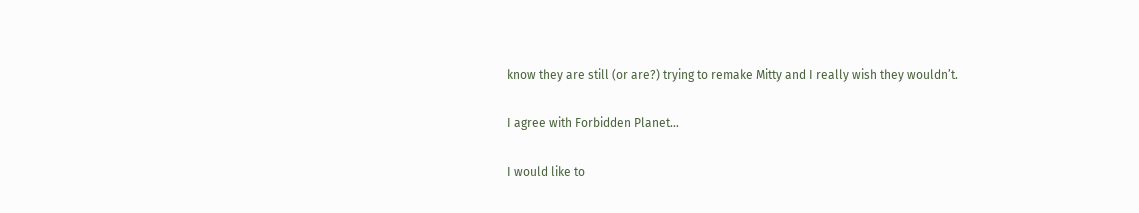know they are still (or are?) trying to remake Mitty and I really wish they wouldn’t.

I agree with Forbidden Planet…

I would like to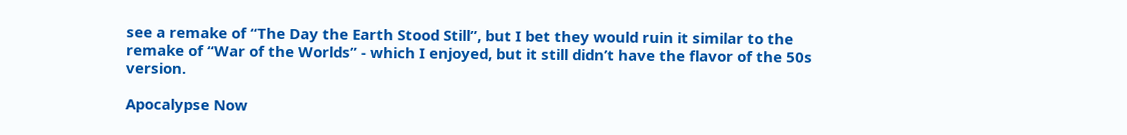see a remake of “The Day the Earth Stood Still”, but I bet they would ruin it similar to the remake of “War of the Worlds” - which I enjoyed, but it still didn’t have the flavor of the 50s version.

Apocalypse Now